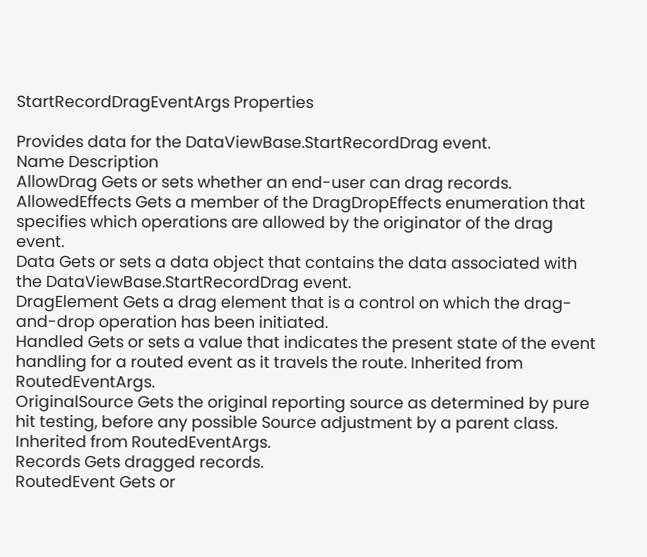StartRecordDragEventArgs Properties

Provides data for the DataViewBase.StartRecordDrag event.
Name Description
AllowDrag Gets or sets whether an end-user can drag records.
AllowedEffects Gets a member of the DragDropEffects enumeration that specifies which operations are allowed by the originator of the drag event.
Data Gets or sets a data object that contains the data associated with the DataViewBase.StartRecordDrag event.
DragElement Gets a drag element that is a control on which the drag-and-drop operation has been initiated.
Handled Gets or sets a value that indicates the present state of the event handling for a routed event as it travels the route. Inherited from RoutedEventArgs.
OriginalSource Gets the original reporting source as determined by pure hit testing, before any possible Source adjustment by a parent class. Inherited from RoutedEventArgs.
Records Gets dragged records.
RoutedEvent Gets or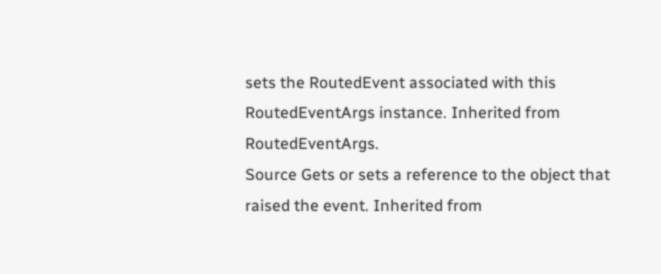sets the RoutedEvent associated with this RoutedEventArgs instance. Inherited from RoutedEventArgs.
Source Gets or sets a reference to the object that raised the event. Inherited from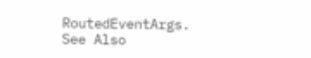RoutedEventArgs.
See Also